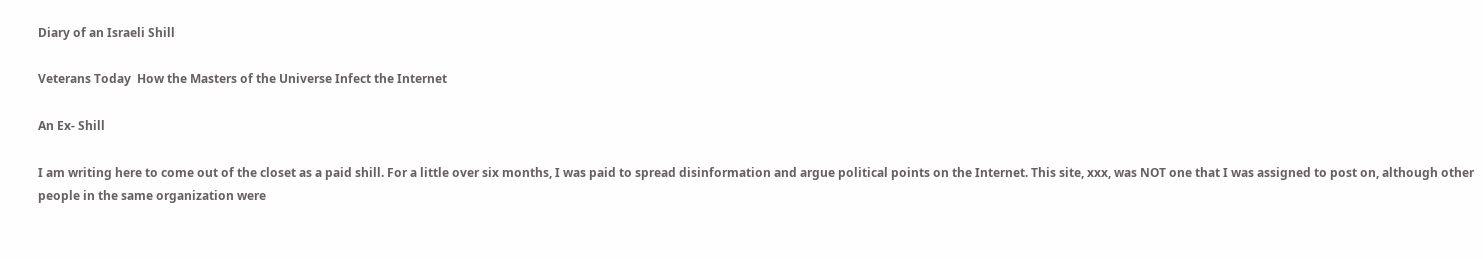Diary of an Israeli Shill

Veterans Today  How the Masters of the Universe Infect the Internet

An Ex- Shill

I am writing here to come out of the closet as a paid shill. For a little over six months, I was paid to spread disinformation and argue political points on the Internet. This site, xxx, was NOT one that I was assigned to post on, although other people in the same organization were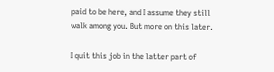paid to be here, and I assume they still walk among you. But more on this later.

I quit this job in the latter part of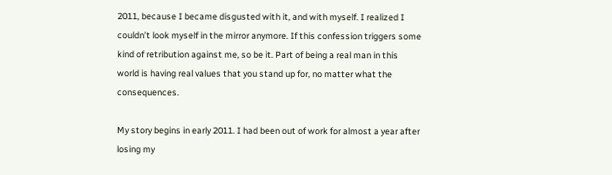2011, because I became disgusted with it, and with myself. I realized I couldn’t look myself in the mirror anymore. If this confession triggers some kind of retribution against me, so be it. Part of being a real man in this world is having real values that you stand up for, no matter what the consequences.

My story begins in early 2011. I had been out of work for almost a year after losing my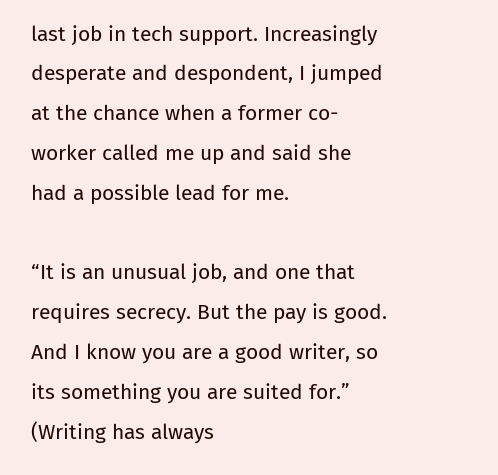last job in tech support. Increasingly desperate and despondent, I jumped at the chance when a former co-worker called me up and said she had a possible lead for me.

“It is an unusual job, and one that requires secrecy. But the pay is good. And I know you are a good writer, so its something you are suited for.” (Writing has always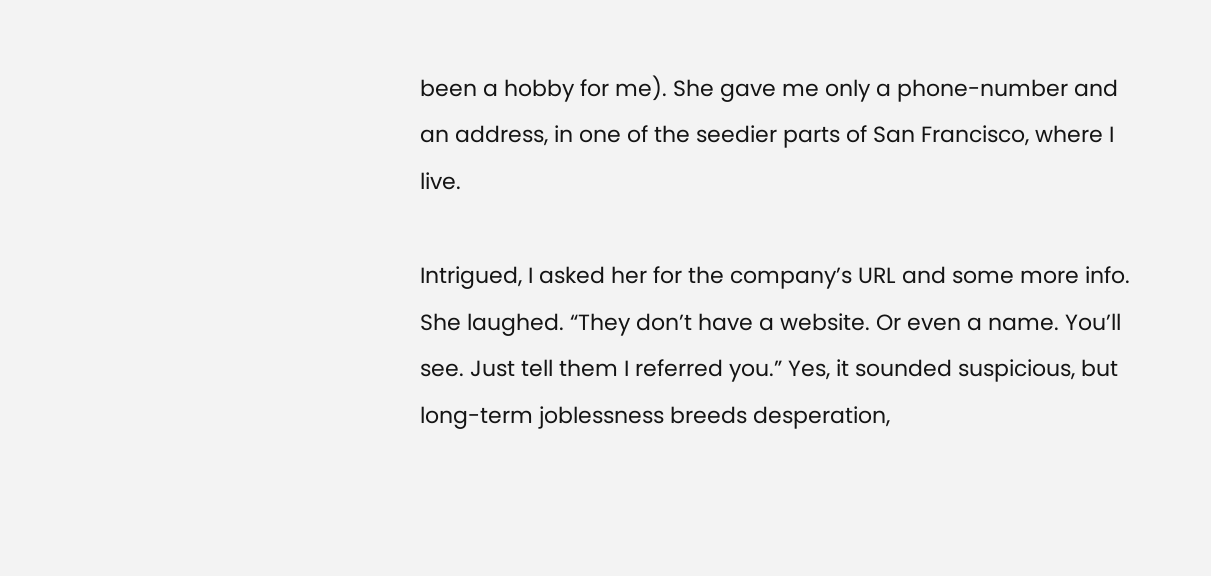been a hobby for me). She gave me only a phone-number and an address, in one of the seedier parts of San Francisco, where I live.

Intrigued, I asked her for the company’s URL and some more info. She laughed. “They don’t have a website. Or even a name. You’ll see. Just tell them I referred you.” Yes, it sounded suspicious, but long-term joblessness breeds desperation,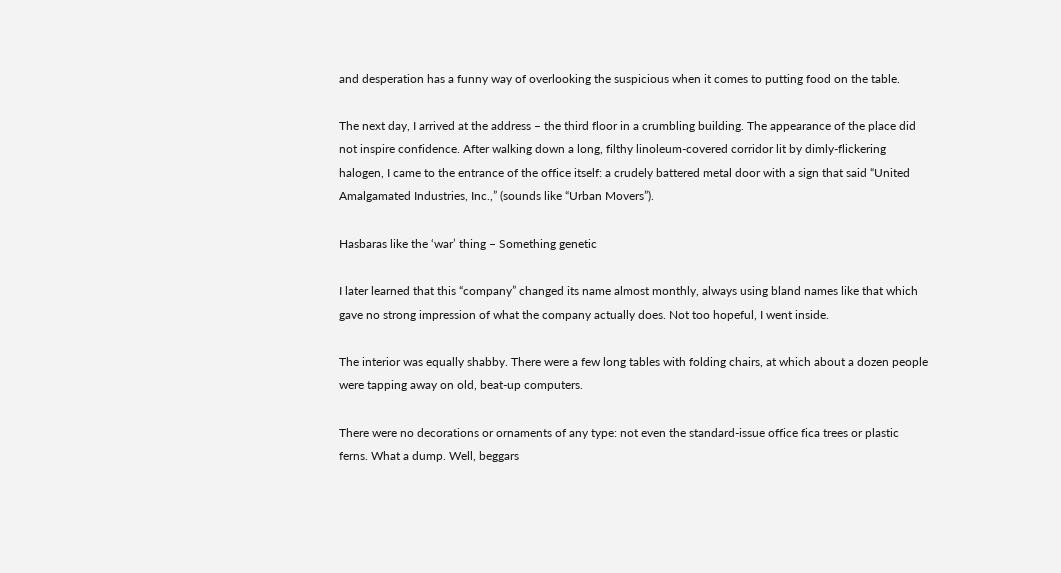and desperation has a funny way of overlooking the suspicious when it comes to putting food on the table.

The next day, I arrived at the address – the third floor in a crumbling building. The appearance of the place did not inspire confidence. After walking down a long, filthy linoleum-covered corridor lit by dimly-flickering halogen, I came to the entrance of the office itself: a crudely battered metal door with a sign that said “United Amalgamated Industries, Inc.,” (sounds like “Urban Movers”).

Hasbaras like the ‘war’ thing – Something genetic

I later learned that this “company” changed its name almost monthly, always using bland names like that which gave no strong impression of what the company actually does. Not too hopeful, I went inside.

The interior was equally shabby. There were a few long tables with folding chairs, at which about a dozen people were tapping away on old, beat-up computers.

There were no decorations or ornaments of any type: not even the standard-issue office fica trees or plastic ferns. What a dump. Well, beggars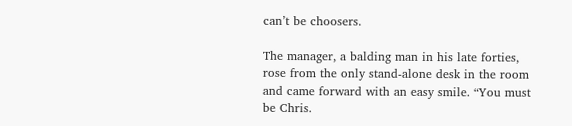can’t be choosers.

The manager, a balding man in his late forties, rose from the only stand-alone desk in the room and came forward with an easy smile. “You must be Chris.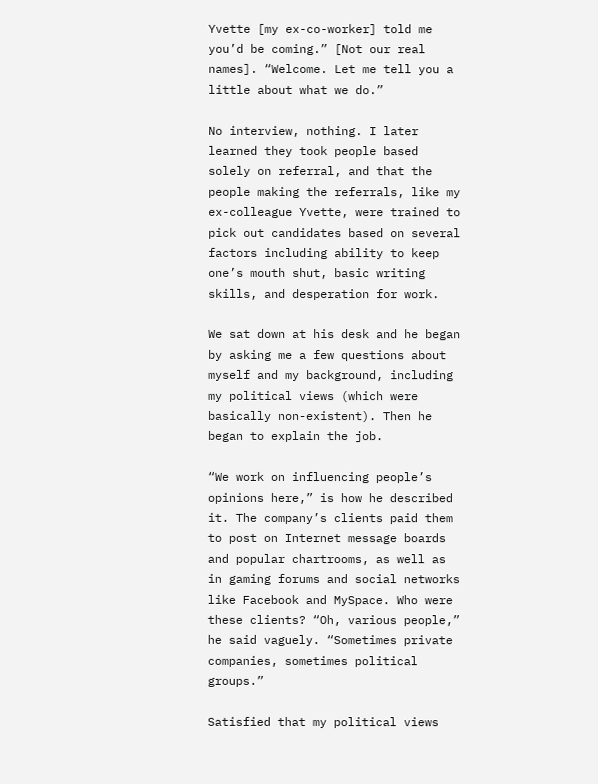Yvette [my ex-co-worker] told me you’d be coming.” [Not our real names]. “Welcome. Let me tell you a little about what we do.”

No interview, nothing. I later learned they took people based solely on referral, and that the people making the referrals, like my ex-colleague Yvette, were trained to pick out candidates based on several factors including ability to keep one’s mouth shut, basic writing skills, and desperation for work.

We sat down at his desk and he began by asking me a few questions about myself and my background, including my political views (which were basically non-existent). Then he began to explain the job.

“We work on influencing people’s opinions here,” is how he described it. The company’s clients paid them to post on Internet message boards and popular chartrooms, as well as in gaming forums and social networks like Facebook and MySpace. Who were these clients? “Oh, various people,” he said vaguely. “Sometimes private companies, sometimes political groups.”

Satisfied that my political views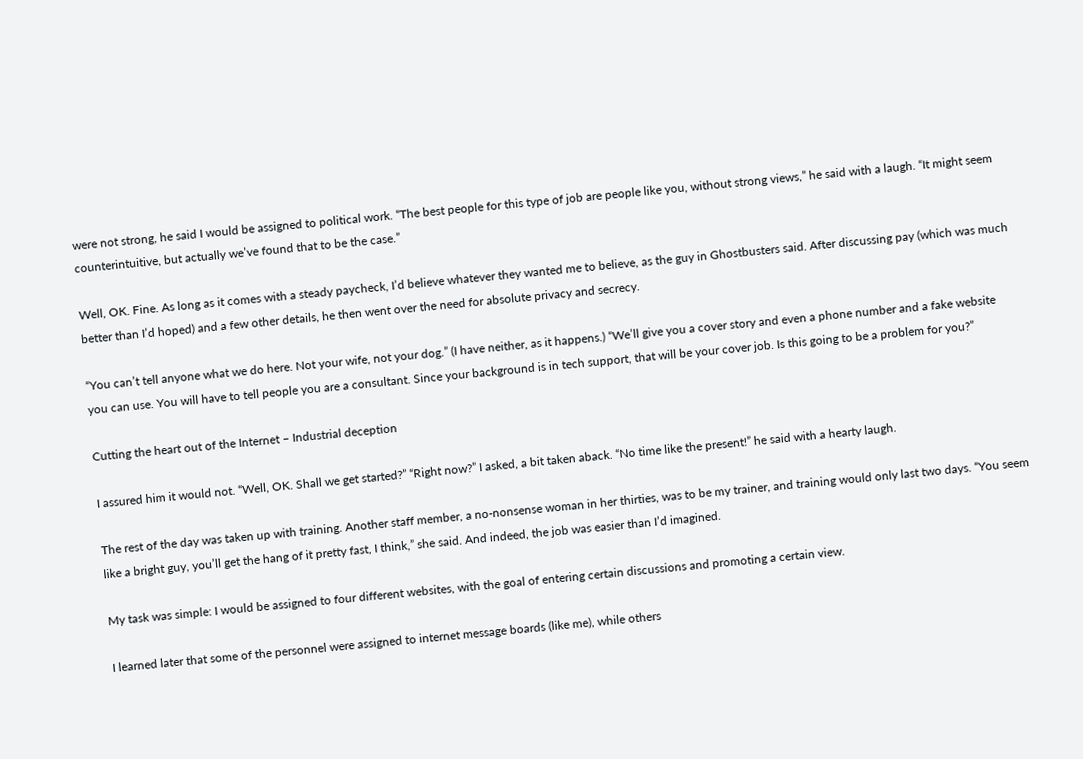were not strong, he said I would be assigned to political work. “The best people for this type of job are people like you, without strong views,” he said with a laugh. “It might seem counterintuitive, but actually we’ve found that to be the case.”

Well, OK. Fine. As long as it comes with a steady paycheck, I’d believe whatever they wanted me to believe, as the guy in Ghostbusters said. After discussing pay (which was much better than I’d hoped) and a few other details, he then went over the need for absolute privacy and secrecy.

“You can’t tell anyone what we do here. Not your wife, not your dog.” (I have neither, as it happens.) “We’ll give you a cover story and even a phone number and a fake website you can use. You will have to tell people you are a consultant. Since your background is in tech support, that will be your cover job. Is this going to be a problem for you?”

Cutting the heart out of the Internet – Industrial deception

I assured him it would not. “Well, OK. Shall we get started?” “Right now?” I asked, a bit taken aback. “No time like the present!” he said with a hearty laugh.

The rest of the day was taken up with training. Another staff member, a no-nonsense woman in her thirties, was to be my trainer, and training would only last two days. “You seem like a bright guy, you’ll get the hang of it pretty fast, I think,” she said. And indeed, the job was easier than I’d imagined.

My task was simple: I would be assigned to four different websites, with the goal of entering certain discussions and promoting a certain view.

I learned later that some of the personnel were assigned to internet message boards (like me), while others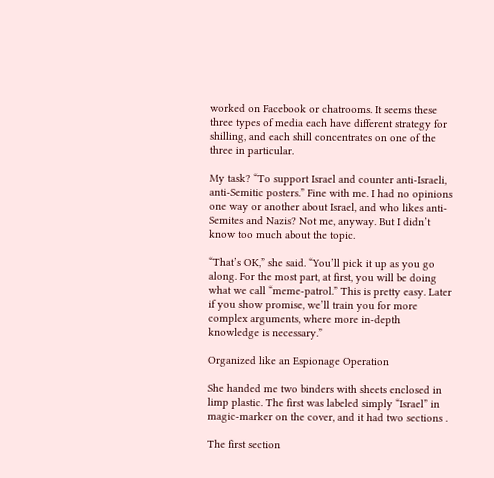worked on Facebook or chatrooms. It seems these three types of media each have different strategy for shilling, and each shill concentrates on one of the three in particular.

My task? “To support Israel and counter anti-Israeli, anti-Semitic posters.” Fine with me. I had no opinions one way or another about Israel, and who likes anti-Semites and Nazis? Not me, anyway. But I didn’t know too much about the topic.

“That’s OK,” she said. “You’ll pick it up as you go along. For the most part, at first, you will be doing what we call “meme-patrol.” This is pretty easy. Later if you show promise, we’ll train you for more complex arguments, where more in-depth knowledge is necessary.”

Organized like an Espionage Operation

She handed me two binders with sheets enclosed in limp plastic. The first was labeled simply “Israel” in magic-marker on the cover, and it had two sections .

The first section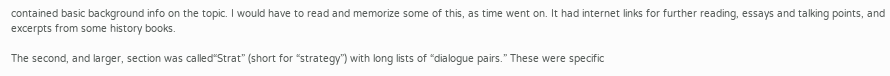contained basic background info on the topic. I would have to read and memorize some of this, as time went on. It had internet links for further reading, essays and talking points, and excerpts from some history books.

The second, and larger, section was called“Strat” (short for “strategy”) with long lists of “dialogue pairs.” These were specific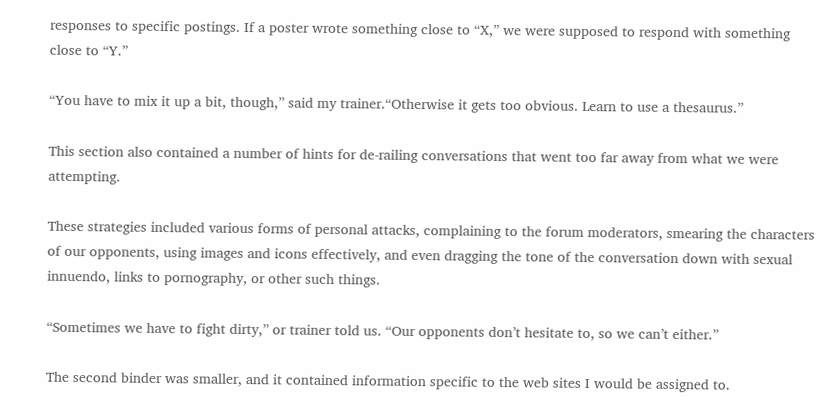responses to specific postings. If a poster wrote something close to “X,” we were supposed to respond with something close to “Y.”

“You have to mix it up a bit, though,” said my trainer.“Otherwise it gets too obvious. Learn to use a thesaurus.”

This section also contained a number of hints for de-railing conversations that went too far away from what we were attempting.

These strategies included various forms of personal attacks, complaining to the forum moderators, smearing the characters of our opponents, using images and icons effectively, and even dragging the tone of the conversation down with sexual innuendo, links to pornography, or other such things.

“Sometimes we have to fight dirty,” or trainer told us. “Our opponents don’t hesitate to, so we can’t either.”

The second binder was smaller, and it contained information specific to the web sites I would be assigned to.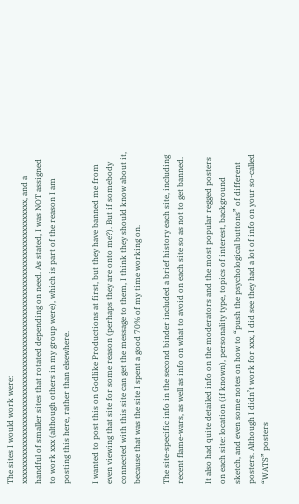The sites I would work were: xxxxxxxxxxxxxxxxxxxxxxxxxxxxxxxxxxxxxxxxxxxxxxxxxxxxxxxxxxxxxxxxxxxxxxx, and a handful of smaller sites that rotated depending on need. As stated, I was NOT assigned to work xxx (although others in my group were), which is part of the reason I am posting this here, rather than elsewhere.

I wanted to post this on Godlike Productions at first, but they have banned me from even viewing that site for some reason (perhaps they are onto me?). But if somebody connected with this site can get the message to them, I think they should know about it, because that was the site I spent a good 70% of my time working on.

The site-specific info in the second binder included a brief history each site, including recent flame-wars, as well as info on what to avoid on each site so as not to get banned.

It also had quite detailed info on the moderators and the most popular regged posters on each site: location (if known), personality type, topics of interest, background sketch, and even some notes on how to “push the psychological buttons” of different posters. Although I didn’t work for xxx, I did see they had a lot of info on your so-called “WATS” posters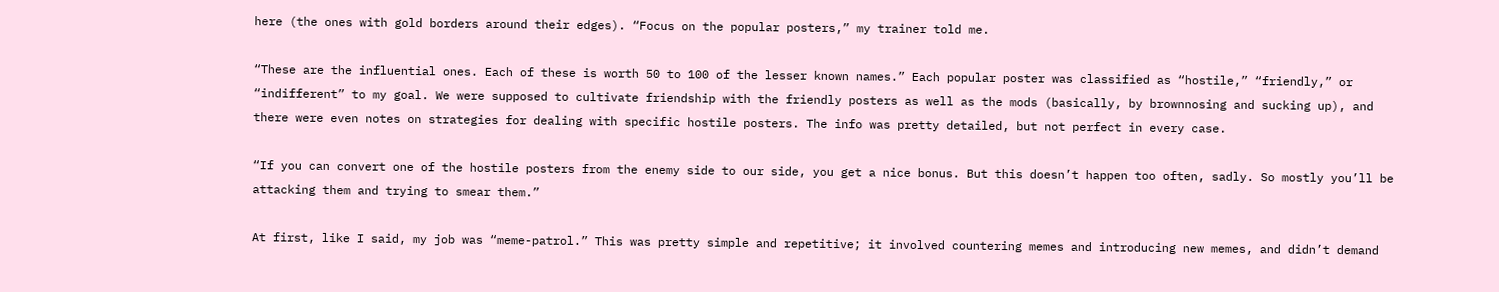here (the ones with gold borders around their edges). “Focus on the popular posters,” my trainer told me.

“These are the influential ones. Each of these is worth 50 to 100 of the lesser known names.” Each popular poster was classified as “hostile,” “friendly,” or “indifferent” to my goal. We were supposed to cultivate friendship with the friendly posters as well as the mods (basically, by brownnosing and sucking up), and there were even notes on strategies for dealing with specific hostile posters. The info was pretty detailed, but not perfect in every case.

“If you can convert one of the hostile posters from the enemy side to our side, you get a nice bonus. But this doesn’t happen too often, sadly. So mostly you’ll be attacking them and trying to smear them.”

At first, like I said, my job was “meme-patrol.” This was pretty simple and repetitive; it involved countering memes and introducing new memes, and didn’t demand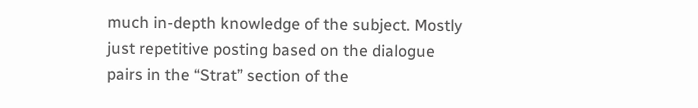much in-depth knowledge of the subject. Mostly just repetitive posting based on the dialogue pairs in the “Strat” section of the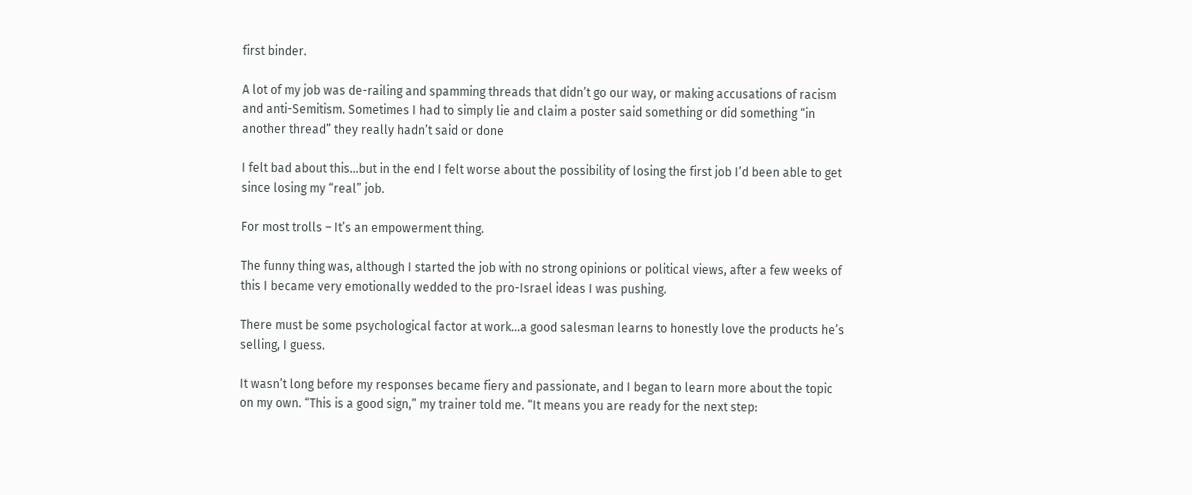first binder.

A lot of my job was de-railing and spamming threads that didn’t go our way, or making accusations of racism and anti-Semitism. Sometimes I had to simply lie and claim a poster said something or did something “in another thread” they really hadn’t said or done

I felt bad about this…but in the end I felt worse about the possibility of losing the first job I’d been able to get since losing my “real” job.

For most trolls – It’s an empowerment thing.

The funny thing was, although I started the job with no strong opinions or political views, after a few weeks of this I became very emotionally wedded to the pro-Israel ideas I was pushing.

There must be some psychological factor at work…a good salesman learns to honestly love the products he’s selling, I guess.

It wasn’t long before my responses became fiery and passionate, and I began to learn more about the topic on my own. “This is a good sign,” my trainer told me. “It means you are ready for the next step: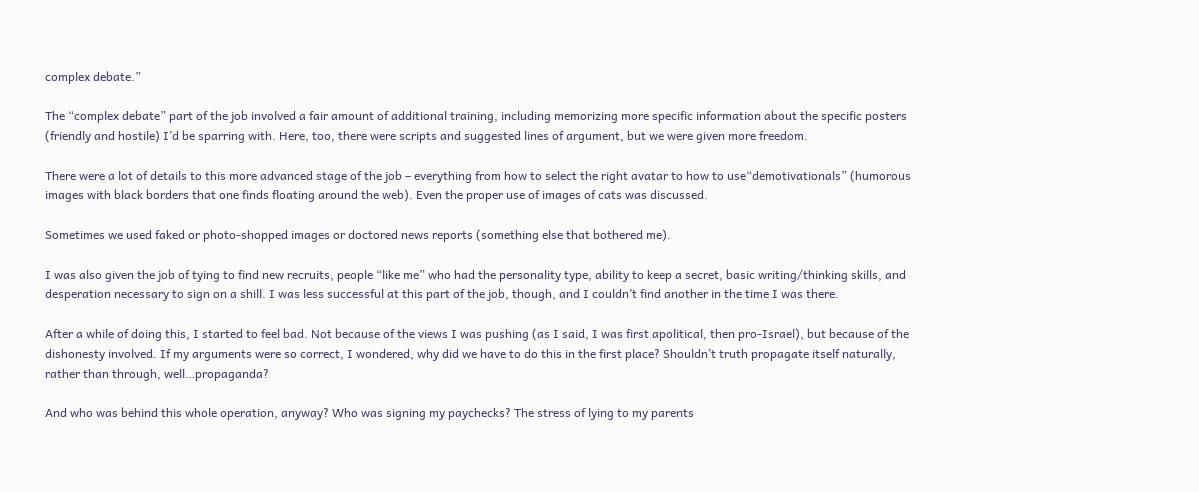complex debate.”

The “complex debate” part of the job involved a fair amount of additional training, including memorizing more specific information about the specific posters (friendly and hostile) I’d be sparring with. Here, too, there were scripts and suggested lines of argument, but we were given more freedom.

There were a lot of details to this more advanced stage of the job – everything from how to select the right avatar to how to use“demotivationals” (humorous images with black borders that one finds floating around the web). Even the proper use of images of cats was discussed.

Sometimes we used faked or photo-shopped images or doctored news reports (something else that bothered me).

I was also given the job of tying to find new recruits, people “like me” who had the personality type, ability to keep a secret, basic writing/thinking skills, and desperation necessary to sign on a shill. I was less successful at this part of the job, though, and I couldn’t find another in the time I was there.

After a while of doing this, I started to feel bad. Not because of the views I was pushing (as I said, I was first apolitical, then pro-Israel), but because of the dishonesty involved. If my arguments were so correct, I wondered, why did we have to do this in the first place? Shouldn’t truth propagate itself naturally, rather than through, well…propaganda?

And who was behind this whole operation, anyway? Who was signing my paychecks? The stress of lying to my parents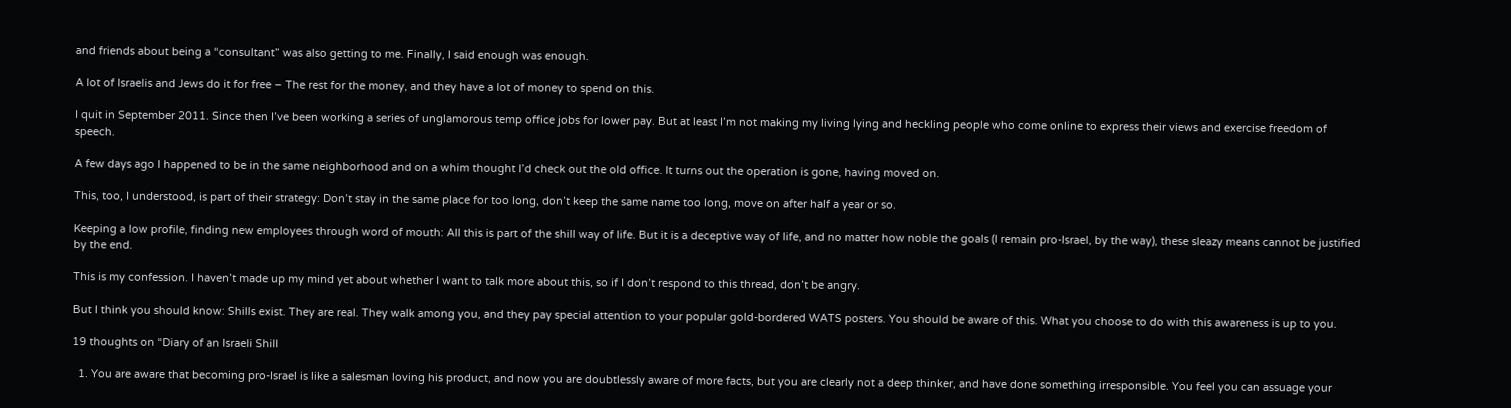and friends about being a “consultant” was also getting to me. Finally, I said enough was enough.

A lot of Israelis and Jews do it for free – The rest for the money, and they have a lot of money to spend on this.

I quit in September 2011. Since then I’ve been working a series of unglamorous temp office jobs for lower pay. But at least I’m not making my living lying and heckling people who come online to express their views and exercise freedom of speech.

A few days ago I happened to be in the same neighborhood and on a whim thought I’d check out the old office. It turns out the operation is gone, having moved on.

This, too, I understood, is part of their strategy: Don’t stay in the same place for too long, don’t keep the same name too long, move on after half a year or so.

Keeping a low profile, finding new employees through word of mouth: All this is part of the shill way of life. But it is a deceptive way of life, and no matter how noble the goals (I remain pro-Israel, by the way), these sleazy means cannot be justified by the end.

This is my confession. I haven’t made up my mind yet about whether I want to talk more about this, so if I don’t respond to this thread, don’t be angry.

But I think you should know: Shills exist. They are real. They walk among you, and they pay special attention to your popular gold-bordered WATS posters. You should be aware of this. What you choose to do with this awareness is up to you.

19 thoughts on “Diary of an Israeli Shill

  1. You are aware that becoming pro-Israel is like a salesman loving his product, and now you are doubtlessly aware of more facts, but you are clearly not a deep thinker, and have done something irresponsible. You feel you can assuage your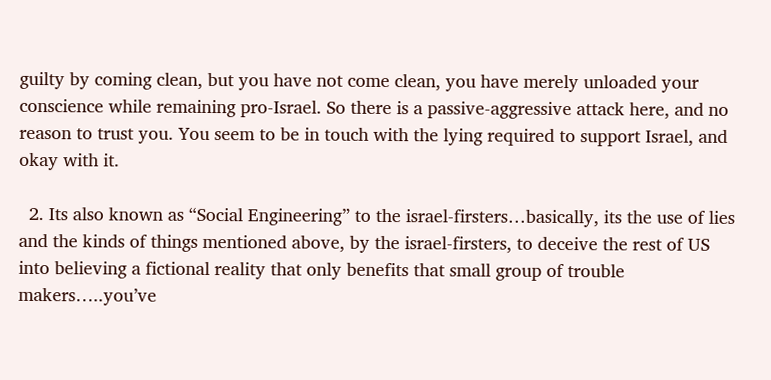guilty by coming clean, but you have not come clean, you have merely unloaded your conscience while remaining pro-Israel. So there is a passive-aggressive attack here, and no reason to trust you. You seem to be in touch with the lying required to support Israel, and okay with it.

  2. Its also known as “Social Engineering” to the israel-firsters…basically, its the use of lies and the kinds of things mentioned above, by the israel-firsters, to deceive the rest of US into believing a fictional reality that only benefits that small group of trouble makers…..you’ve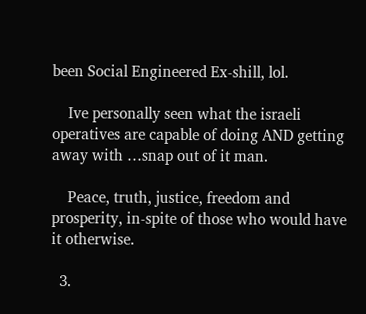been Social Engineered Ex-shill, lol.

    Ive personally seen what the israeli operatives are capable of doing AND getting away with …snap out of it man.

    Peace, truth, justice, freedom and prosperity, in-spite of those who would have it otherwise.

  3.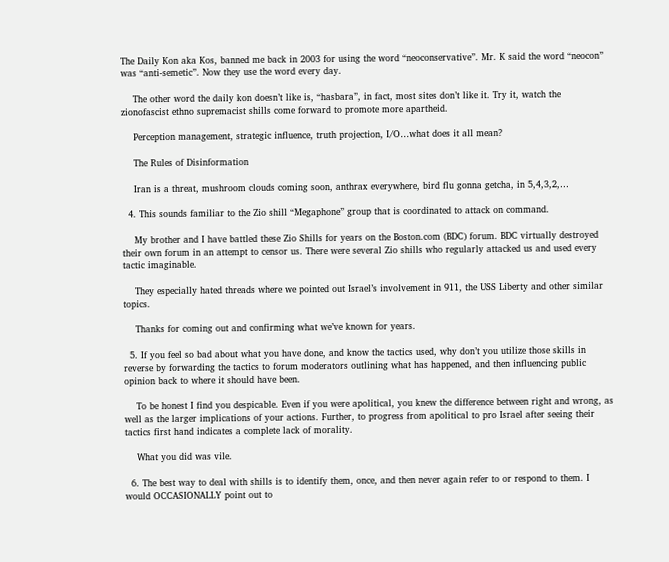The Daily Kon aka Kos, banned me back in 2003 for using the word “neoconservative”. Mr. K said the word “neocon” was “anti-semetic”. Now they use the word every day.

    The other word the daily kon doesn’t like is, “hasbara”, in fact, most sites don’t like it. Try it, watch the zionofascist ethno supremacist shills come forward to promote more apartheid.

    Perception management, strategic influence, truth projection, I/O…what does it all mean?

    The Rules of Disinformation

    Iran is a threat, mushroom clouds coming soon, anthrax everywhere, bird flu gonna getcha, in 5,4,3,2,…

  4. This sounds familiar to the Zio shill “Megaphone” group that is coordinated to attack on command.

    My brother and I have battled these Zio Shills for years on the Boston.com (BDC) forum. BDC virtually destroyed their own forum in an attempt to censor us. There were several Zio shills who regularly attacked us and used every tactic imaginable.

    They especially hated threads where we pointed out Israel’s involvement in 911, the USS Liberty and other similar topics.

    Thanks for coming out and confirming what we’ve known for years.

  5. If you feel so bad about what you have done, and know the tactics used, why don’t you utilize those skills in reverse by forwarding the tactics to forum moderators outlining what has happened, and then influencing public opinion back to where it should have been.

    To be honest I find you despicable. Even if you were apolitical, you knew the difference between right and wrong, as well as the larger implications of your actions. Further, to progress from apolitical to pro Israel after seeing their tactics first hand indicates a complete lack of morality.

    What you did was vile.

  6. The best way to deal with shills is to identify them, once, and then never again refer to or respond to them. I would OCCASIONALLY point out to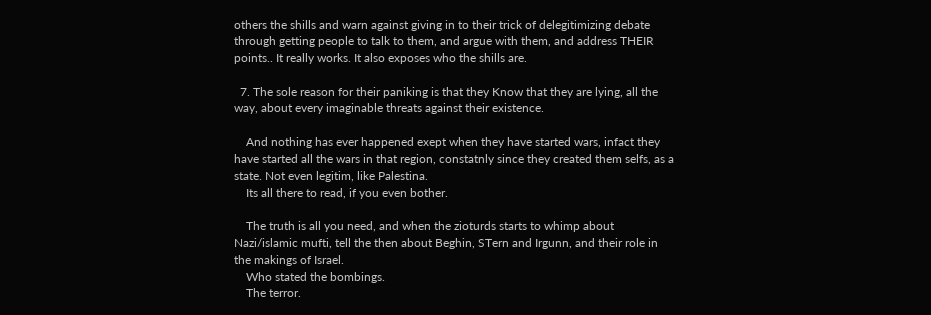others the shills and warn against giving in to their trick of delegitimizing debate through getting people to talk to them, and argue with them, and address THEIR points.. It really works. It also exposes who the shills are.

  7. The sole reason for their paniking is that they Know that they are lying, all the way, about every imaginable threats against their existence.

    And nothing has ever happened exept when they have started wars, infact they have started all the wars in that region, constatnly since they created them selfs, as a state. Not even legitim, like Palestina.
    Its all there to read, if you even bother.

    The truth is all you need, and when the zioturds starts to whimp about Nazi/islamic mufti, tell the then about Beghin, STern and Irgunn, and their role in the makings of Israel.
    Who stated the bombings.
    The terror.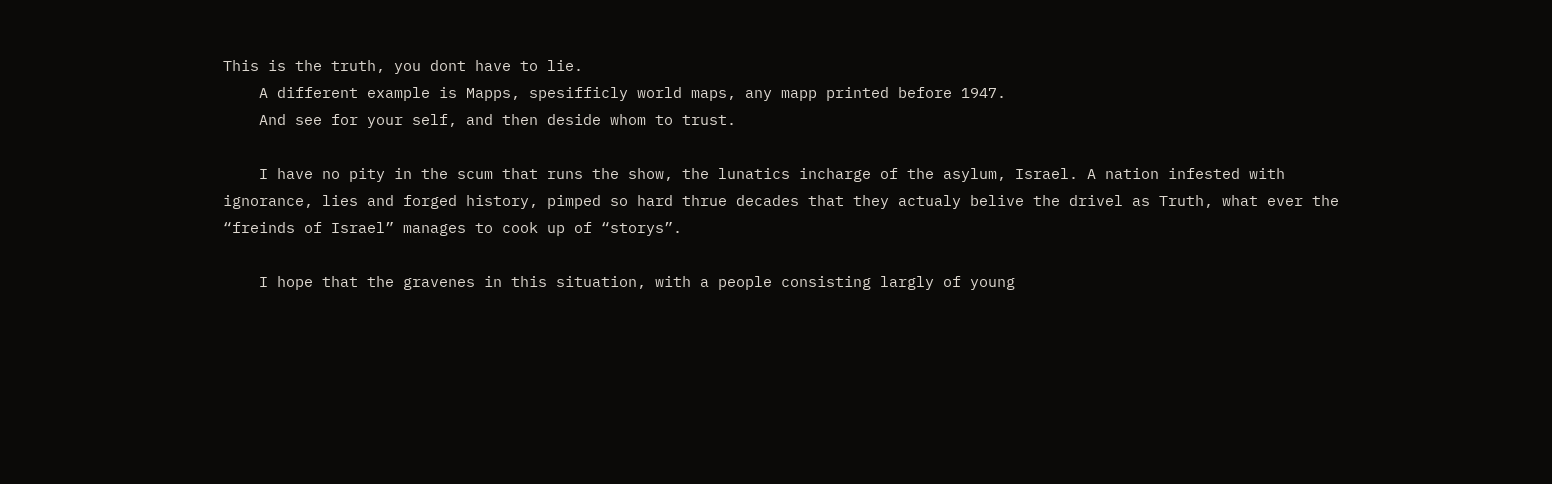This is the truth, you dont have to lie.
    A different example is Mapps, spesifficly world maps, any mapp printed before 1947.
    And see for your self, and then deside whom to trust.

    I have no pity in the scum that runs the show, the lunatics incharge of the asylum, Israel. A nation infested with ignorance, lies and forged history, pimped so hard thrue decades that they actualy belive the drivel as Truth, what ever the “freinds of Israel” manages to cook up of “storys”.

    I hope that the gravenes in this situation, with a people consisting largly of young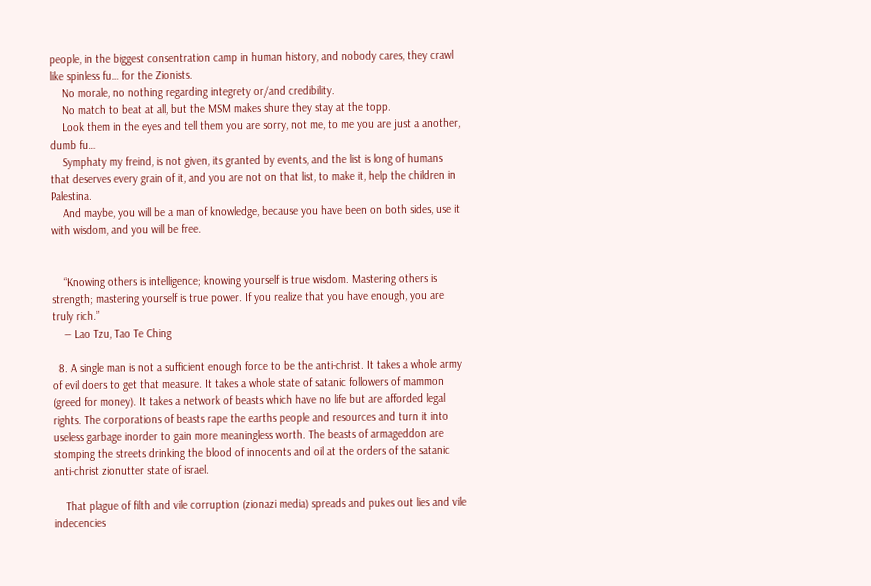people, in the biggest consentration camp in human history, and nobody cares, they crawl like spinless fu… for the Zionists.
    No morale, no nothing regarding integrety or/and credibility.
    No match to beat at all, but the MSM makes shure they stay at the topp.
    Look them in the eyes and tell them you are sorry, not me, to me you are just a another, dumb fu…
    Symphaty my freind, is not given, its granted by events, and the list is long of humans that deserves every grain of it, and you are not on that list, to make it, help the children in Palestina.
    And maybe, you will be a man of knowledge, because you have been on both sides, use it with wisdom, and you will be free.


    “Knowing others is intelligence; knowing yourself is true wisdom. Mastering others is strength; mastering yourself is true power. If you realize that you have enough, you are truly rich.”
    ― Lao Tzu, Tao Te Ching

  8. A single man is not a sufficient enough force to be the anti-christ. It takes a whole army of evil doers to get that measure. It takes a whole state of satanic followers of mammon (greed for money). It takes a network of beasts which have no life but are afforded legal rights. The corporations of beasts rape the earths people and resources and turn it into useless garbage inorder to gain more meaningless worth. The beasts of armageddon are stomping the streets drinking the blood of innocents and oil at the orders of the satanic anti-christ zionutter state of israel.

    That plague of filth and vile corruption (zionazi media) spreads and pukes out lies and vile indecencies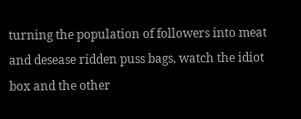turning the population of followers into meat and desease ridden puss bags, watch the idiot box and the other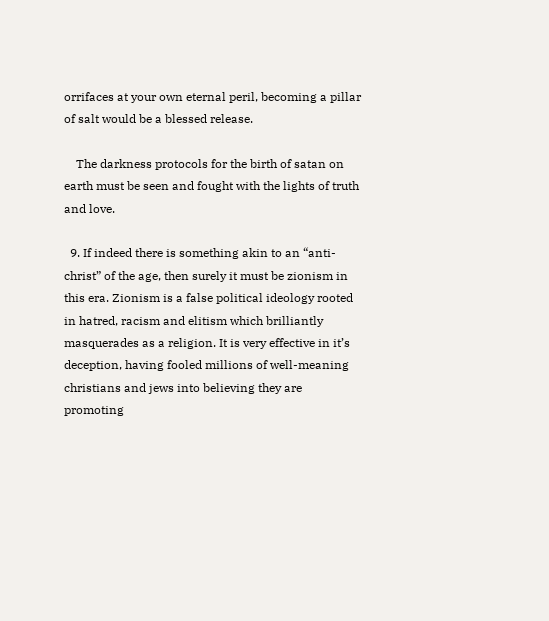orrifaces at your own eternal peril, becoming a pillar of salt would be a blessed release.

    The darkness protocols for the birth of satan on earth must be seen and fought with the lights of truth and love.

  9. If indeed there is something akin to an “anti-christ” of the age, then surely it must be zionism in this era. Zionism is a false political ideology rooted in hatred, racism and elitism which brilliantly masquerades as a religion. It is very effective in it’s deception, having fooled millions of well-meaning christians and jews into believing they are promoting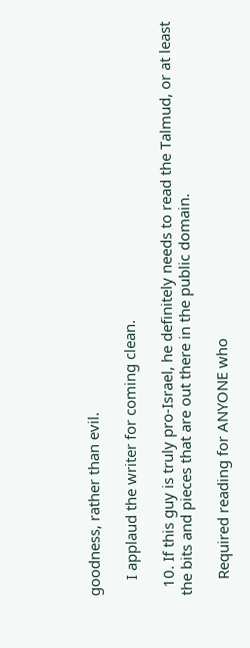goodness, rather than evil.

    I applaud the writer for coming clean.

  10. If this guy is truly pro-Israel, he definitely needs to read the Talmud, or at least the bits and pieces that are out there in the public domain.

    Required reading for ANYONE who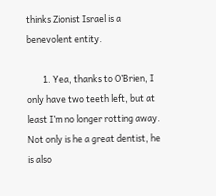thinks Zionist Israel is a benevolent entity.

        1. Yea, thanks to O’Brien, I only have two teeth left, but at least I’m no longer rotting away. Not only is he a great dentist, he is also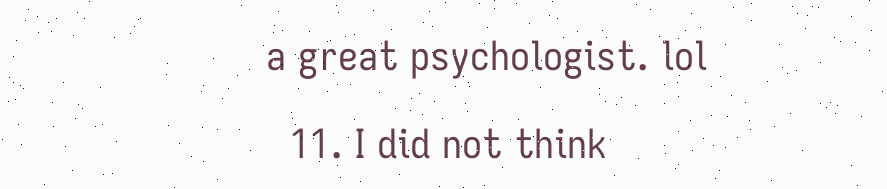a great psychologist. lol

  11. I did not think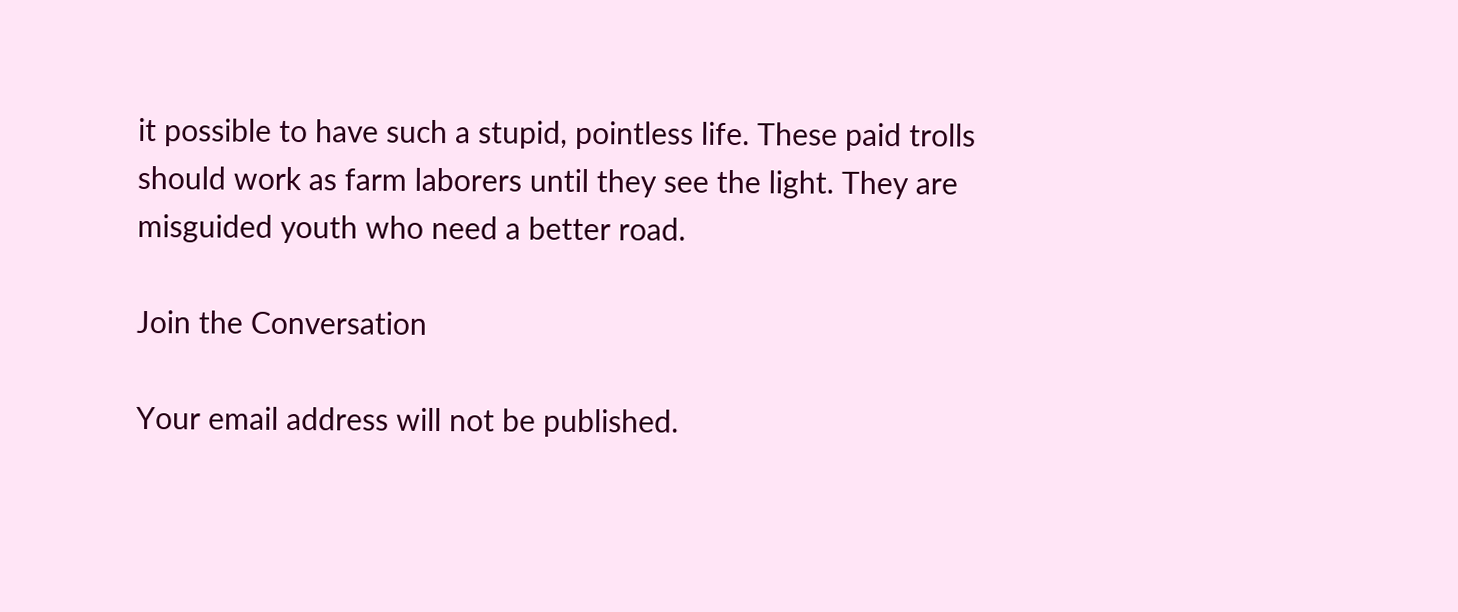it possible to have such a stupid, pointless life. These paid trolls should work as farm laborers until they see the light. They are misguided youth who need a better road.

Join the Conversation

Your email address will not be published.